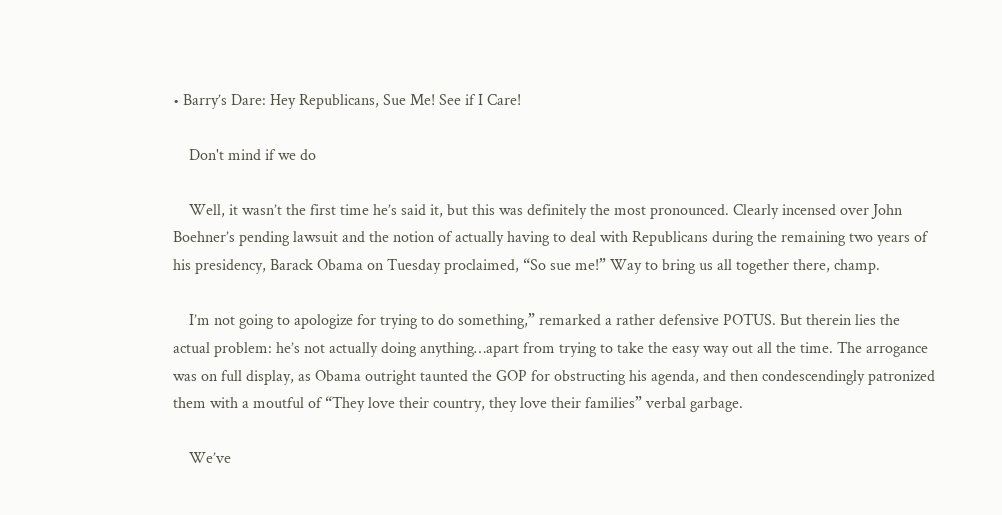• Barry’s Dare: Hey Republicans, Sue Me! See if I Care!

    Don't mind if we do

    Well, it wasn’t the first time he’s said it, but this was definitely the most pronounced. Clearly incensed over John Boehner’s pending lawsuit and the notion of actually having to deal with Republicans during the remaining two years of his presidency, Barack Obama on Tuesday proclaimed, “So sue me!” Way to bring us all together there, champ.

    I’m not going to apologize for trying to do something,” remarked a rather defensive POTUS. But therein lies the actual problem: he’s not actually doing anything…apart from trying to take the easy way out all the time. The arrogance was on full display, as Obama outright taunted the GOP for obstructing his agenda, and then condescendingly patronized them with a moutful of “They love their country, they love their families” verbal garbage.

    We’ve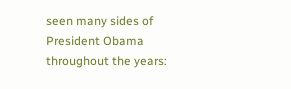seen many sides of President Obama throughout the years: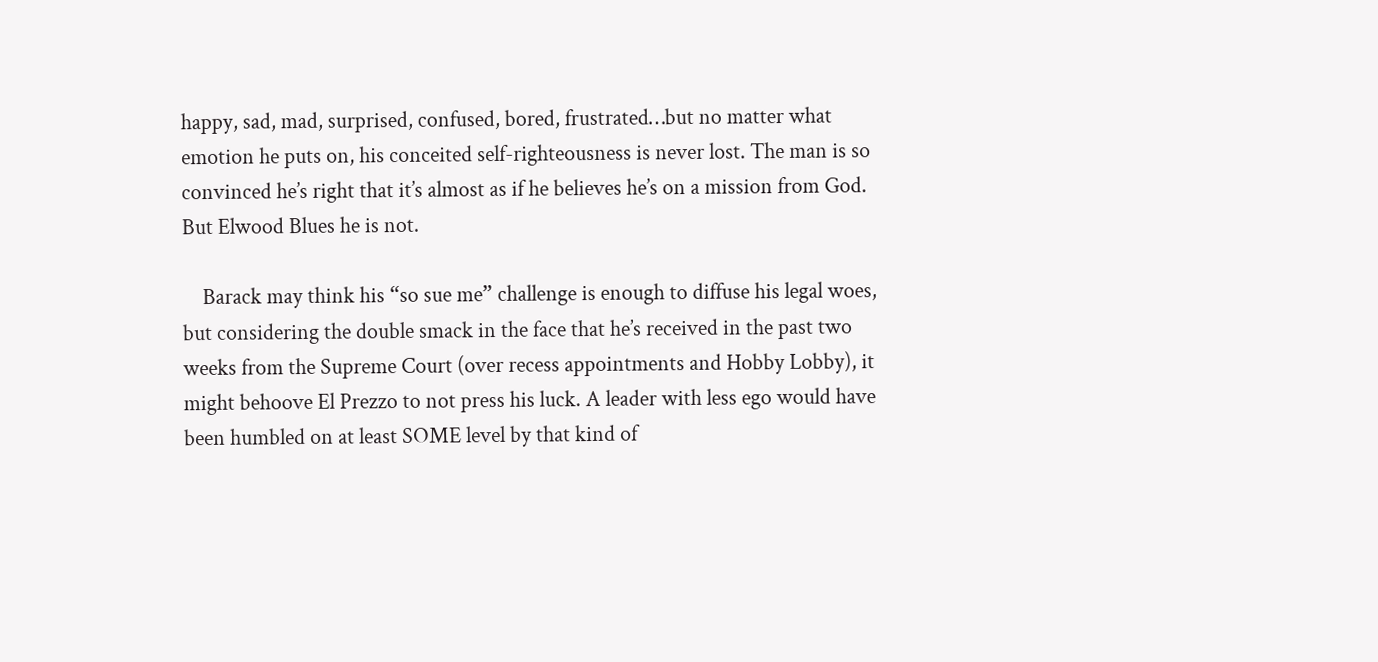happy, sad, mad, surprised, confused, bored, frustrated…but no matter what emotion he puts on, his conceited self-righteousness is never lost. The man is so convinced he’s right that it’s almost as if he believes he’s on a mission from God. But Elwood Blues he is not.

    Barack may think his “so sue me” challenge is enough to diffuse his legal woes, but considering the double smack in the face that he’s received in the past two weeks from the Supreme Court (over recess appointments and Hobby Lobby), it might behoove El Prezzo to not press his luck. A leader with less ego would have been humbled on at least SOME level by that kind of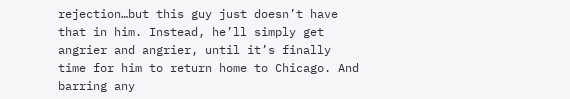rejection…but this guy just doesn’t have that in him. Instead, he’ll simply get angrier and angrier, until it’s finally time for him to return home to Chicago. And barring any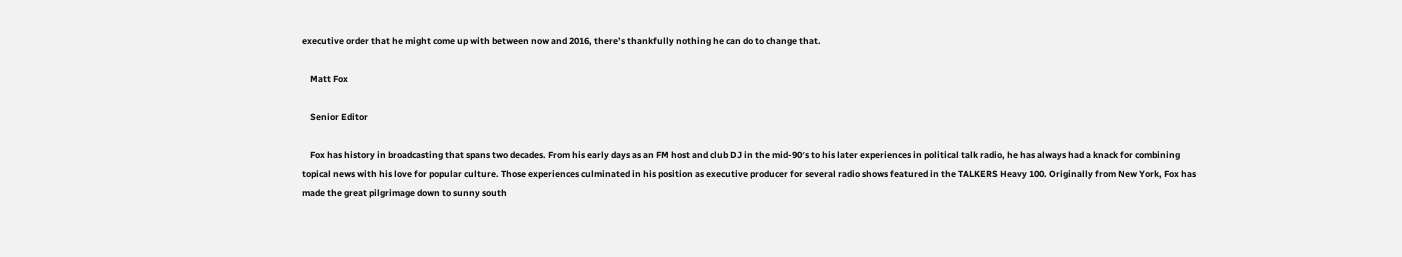executive order that he might come up with between now and 2016, there’s thankfully nothing he can do to change that.

    Matt Fox

    Senior Editor

    Fox has history in broadcasting that spans two decades. From his early days as an FM host and club DJ in the mid-90′s to his later experiences in political talk radio, he has always had a knack for combining topical news with his love for popular culture. Those experiences culminated in his position as executive producer for several radio shows featured in the TALKERS Heavy 100. Originally from New York, Fox has made the great pilgrimage down to sunny south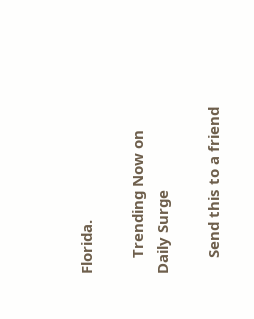Florida.

    Trending Now on Daily Surge

    Send this to a friend